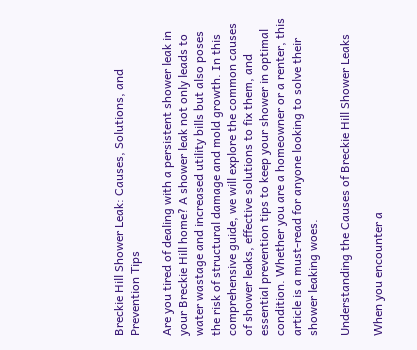Breckie Hill Shower Leak: Causes, Solutions, and Prevention Tips

Are you tired of dealing with a persistent shower leak in your Breckie Hill home? A shower leak not only leads to water wastage and increased utility bills but also poses the risk of structural damage and mold growth. In this comprehensive guide, we will explore the common causes of shower leaks, effective solutions to fix them, and essential prevention tips to keep your shower in optimal condition. Whether you are a homeowner or a renter, this article is a must-read for anyone looking to solve their shower leaking woes.

Understanding the Causes of Breckie Hill Shower Leaks

When you encounter a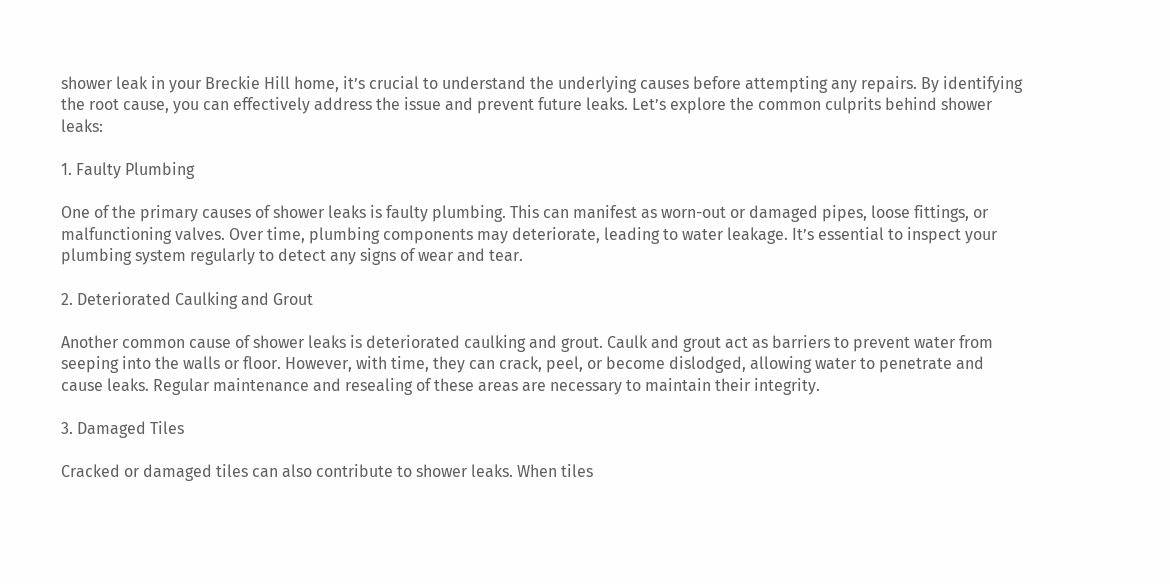shower leak in your Breckie Hill home, it’s crucial to understand the underlying causes before attempting any repairs. By identifying the root cause, you can effectively address the issue and prevent future leaks. Let’s explore the common culprits behind shower leaks:

1. Faulty Plumbing

One of the primary causes of shower leaks is faulty plumbing. This can manifest as worn-out or damaged pipes, loose fittings, or malfunctioning valves. Over time, plumbing components may deteriorate, leading to water leakage. It’s essential to inspect your plumbing system regularly to detect any signs of wear and tear.

2. Deteriorated Caulking and Grout

Another common cause of shower leaks is deteriorated caulking and grout. Caulk and grout act as barriers to prevent water from seeping into the walls or floor. However, with time, they can crack, peel, or become dislodged, allowing water to penetrate and cause leaks. Regular maintenance and resealing of these areas are necessary to maintain their integrity.

3. Damaged Tiles

Cracked or damaged tiles can also contribute to shower leaks. When tiles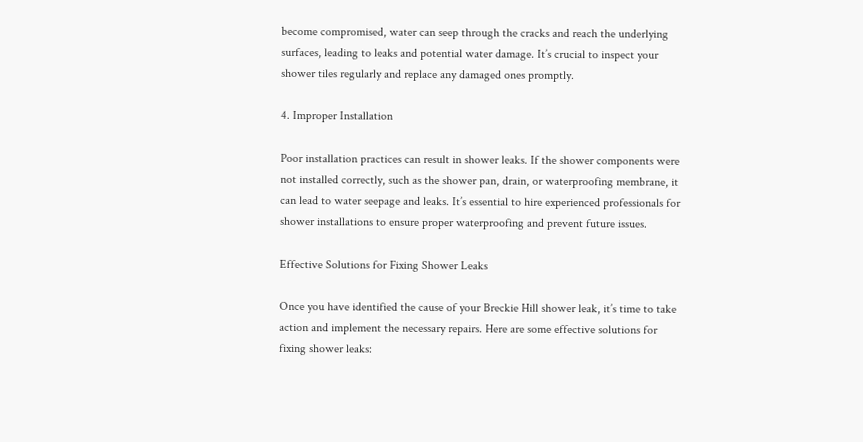become compromised, water can seep through the cracks and reach the underlying surfaces, leading to leaks and potential water damage. It’s crucial to inspect your shower tiles regularly and replace any damaged ones promptly.

4. Improper Installation

Poor installation practices can result in shower leaks. If the shower components were not installed correctly, such as the shower pan, drain, or waterproofing membrane, it can lead to water seepage and leaks. It’s essential to hire experienced professionals for shower installations to ensure proper waterproofing and prevent future issues.

Effective Solutions for Fixing Shower Leaks

Once you have identified the cause of your Breckie Hill shower leak, it’s time to take action and implement the necessary repairs. Here are some effective solutions for fixing shower leaks: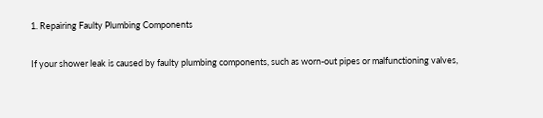1. Repairing Faulty Plumbing Components

If your shower leak is caused by faulty plumbing components, such as worn-out pipes or malfunctioning valves,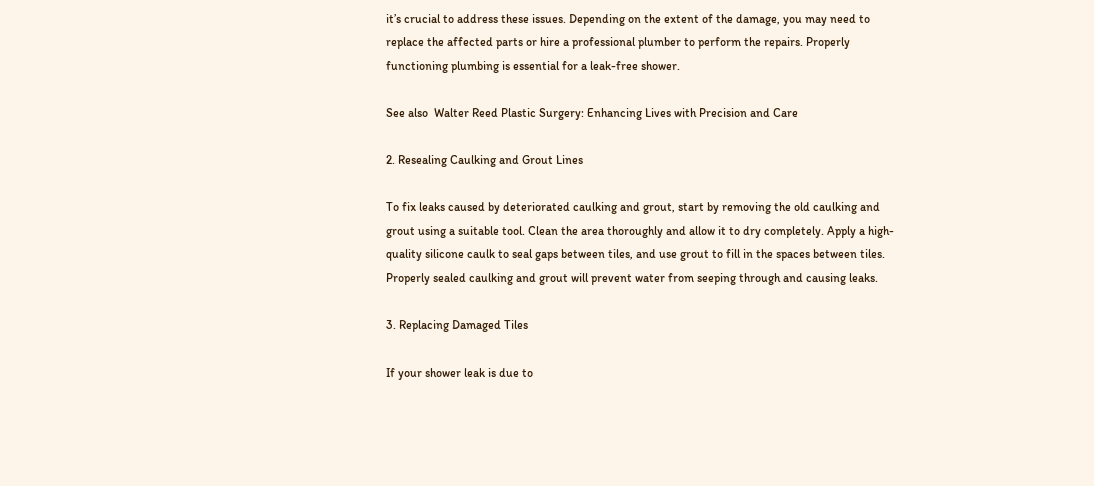it’s crucial to address these issues. Depending on the extent of the damage, you may need to replace the affected parts or hire a professional plumber to perform the repairs. Properly functioning plumbing is essential for a leak-free shower.

See also  Walter Reed Plastic Surgery: Enhancing Lives with Precision and Care

2. Resealing Caulking and Grout Lines

To fix leaks caused by deteriorated caulking and grout, start by removing the old caulking and grout using a suitable tool. Clean the area thoroughly and allow it to dry completely. Apply a high-quality silicone caulk to seal gaps between tiles, and use grout to fill in the spaces between tiles. Properly sealed caulking and grout will prevent water from seeping through and causing leaks.

3. Replacing Damaged Tiles

If your shower leak is due to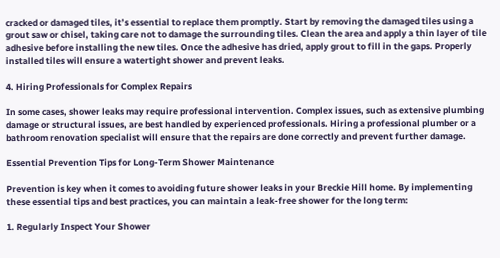cracked or damaged tiles, it’s essential to replace them promptly. Start by removing the damaged tiles using a grout saw or chisel, taking care not to damage the surrounding tiles. Clean the area and apply a thin layer of tile adhesive before installing the new tiles. Once the adhesive has dried, apply grout to fill in the gaps. Properly installed tiles will ensure a watertight shower and prevent leaks.

4. Hiring Professionals for Complex Repairs

In some cases, shower leaks may require professional intervention. Complex issues, such as extensive plumbing damage or structural issues, are best handled by experienced professionals. Hiring a professional plumber or a bathroom renovation specialist will ensure that the repairs are done correctly and prevent further damage.

Essential Prevention Tips for Long-Term Shower Maintenance

Prevention is key when it comes to avoiding future shower leaks in your Breckie Hill home. By implementing these essential tips and best practices, you can maintain a leak-free shower for the long term:

1. Regularly Inspect Your Shower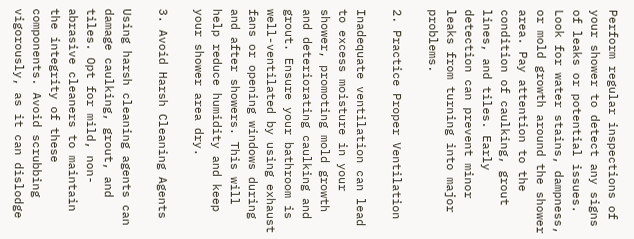Perform regular inspections of your shower to detect any signs of leaks or potential issues. Look for water stains, dampness, or mold growth around the shower area. Pay attention to the condition of caulking, grout lines, and tiles. Early detection can prevent minor leaks from turning into major problems.

2. Practice Proper Ventilation

Inadequate ventilation can lead to excess moisture in your shower, promoting mold growth and deteriorating caulking and grout. Ensure your bathroom is well-ventilated by using exhaust fans or opening windows during and after showers. This will help reduce humidity and keep your shower area dry.

3. Avoid Harsh Cleaning Agents

Using harsh cleaning agents can damage caulking, grout, and tiles. Opt for mild, non-abrasive cleaners to maintain the integrity of these components. Avoid scrubbing vigorously, as it can dislodge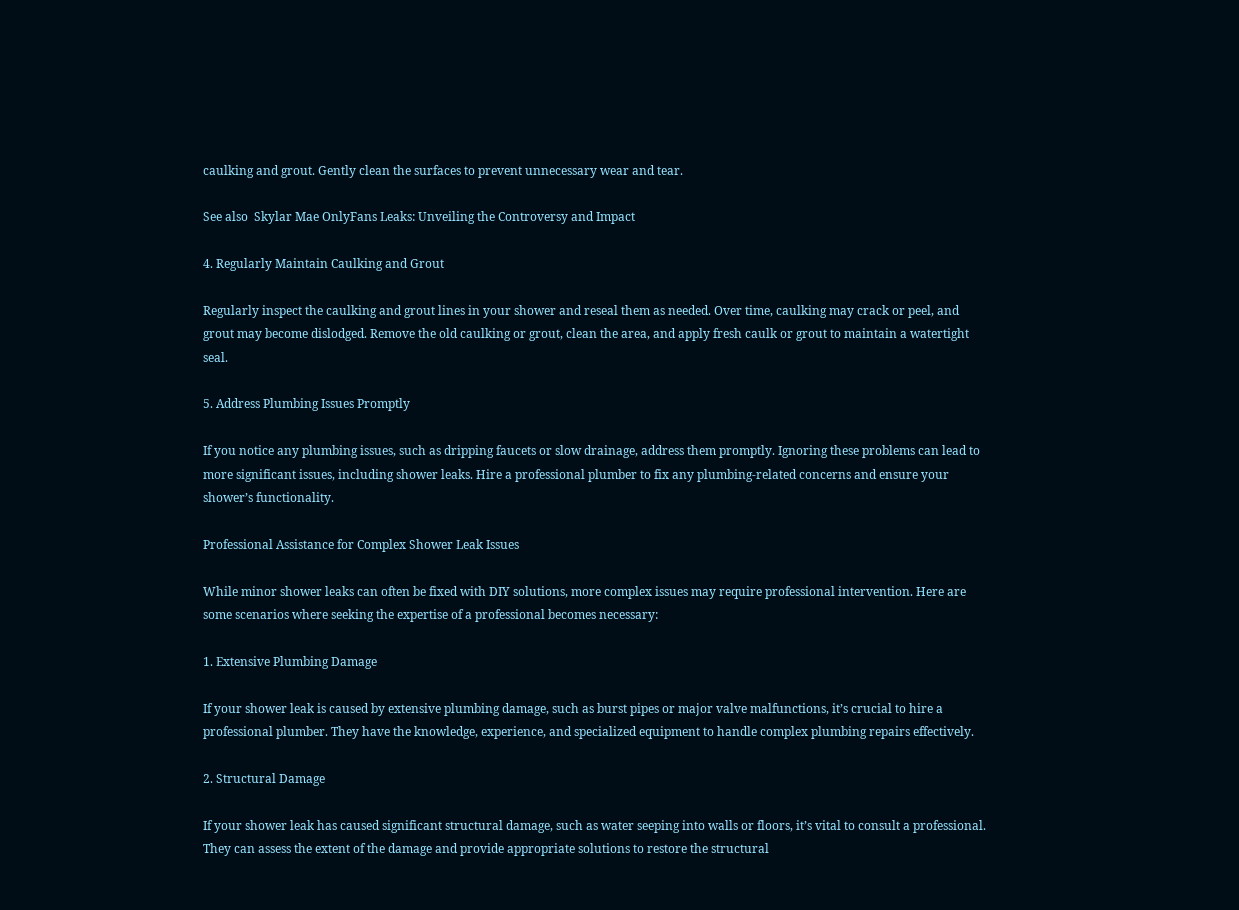caulking and grout. Gently clean the surfaces to prevent unnecessary wear and tear.

See also  Skylar Mae OnlyFans Leaks: Unveiling the Controversy and Impact

4. Regularly Maintain Caulking and Grout

Regularly inspect the caulking and grout lines in your shower and reseal them as needed. Over time, caulking may crack or peel, and grout may become dislodged. Remove the old caulking or grout, clean the area, and apply fresh caulk or grout to maintain a watertight seal.

5. Address Plumbing Issues Promptly

If you notice any plumbing issues, such as dripping faucets or slow drainage, address them promptly. Ignoring these problems can lead to more significant issues, including shower leaks. Hire a professional plumber to fix any plumbing-related concerns and ensure your shower’s functionality.

Professional Assistance for Complex Shower Leak Issues

While minor shower leaks can often be fixed with DIY solutions, more complex issues may require professional intervention. Here are some scenarios where seeking the expertise of a professional becomes necessary:

1. Extensive Plumbing Damage

If your shower leak is caused by extensive plumbing damage, such as burst pipes or major valve malfunctions, it’s crucial to hire a professional plumber. They have the knowledge, experience, and specialized equipment to handle complex plumbing repairs effectively.

2. Structural Damage

If your shower leak has caused significant structural damage, such as water seeping into walls or floors, it’s vital to consult a professional. They can assess the extent of the damage and provide appropriate solutions to restore the structural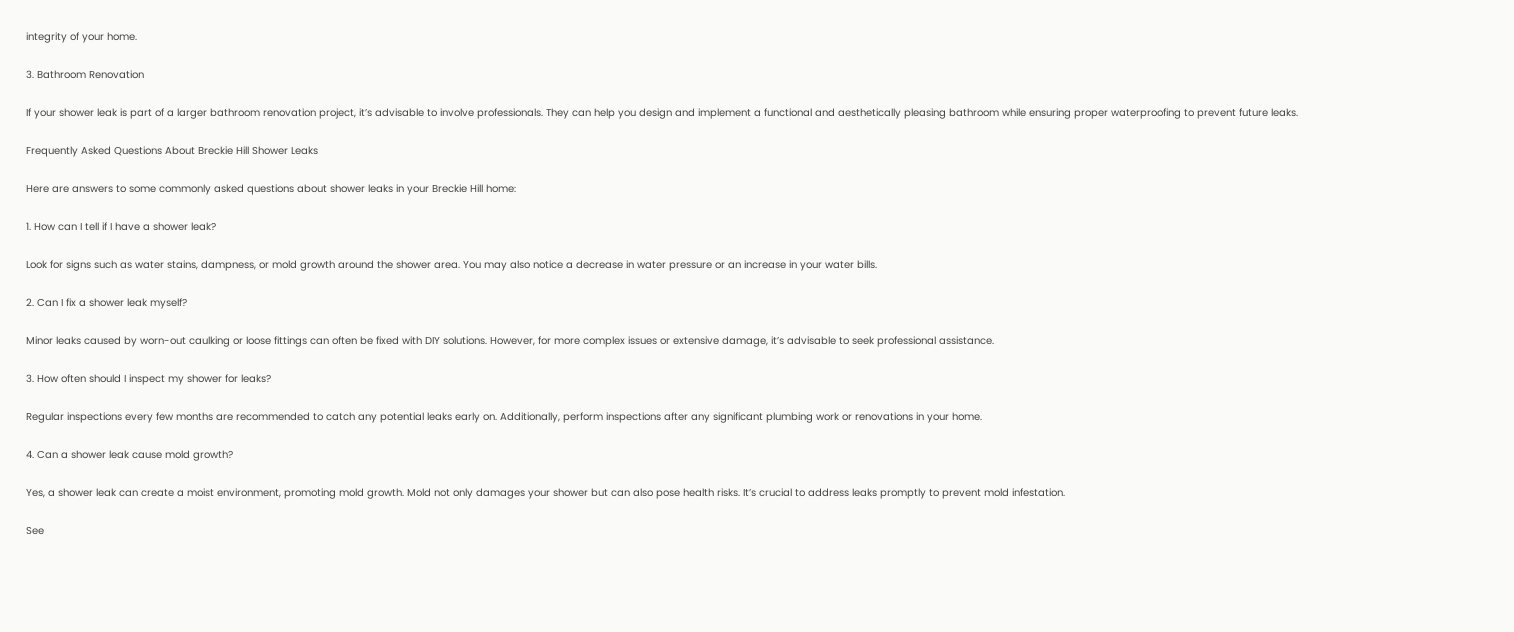integrity of your home.

3. Bathroom Renovation

If your shower leak is part of a larger bathroom renovation project, it’s advisable to involve professionals. They can help you design and implement a functional and aesthetically pleasing bathroom while ensuring proper waterproofing to prevent future leaks.

Frequently Asked Questions About Breckie Hill Shower Leaks

Here are answers to some commonly asked questions about shower leaks in your Breckie Hill home:

1. How can I tell if I have a shower leak?

Look for signs such as water stains, dampness, or mold growth around the shower area. You may also notice a decrease in water pressure or an increase in your water bills.

2. Can I fix a shower leak myself?

Minor leaks caused by worn-out caulking or loose fittings can often be fixed with DIY solutions. However, for more complex issues or extensive damage, it’s advisable to seek professional assistance.

3. How often should I inspect my shower for leaks?

Regular inspections every few months are recommended to catch any potential leaks early on. Additionally, perform inspections after any significant plumbing work or renovations in your home.

4. Can a shower leak cause mold growth?

Yes, a shower leak can create a moist environment, promoting mold growth. Mold not only damages your shower but can also pose health risks. It’s crucial to address leaks promptly to prevent mold infestation.

See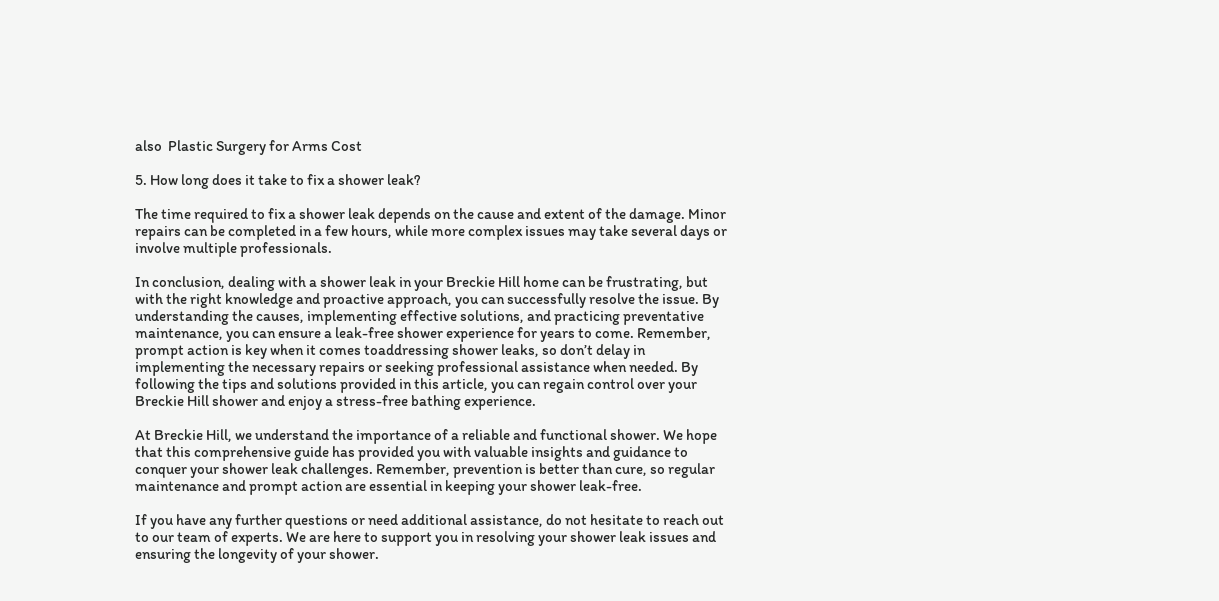also  Plastic Surgery for Arms Cost

5. How long does it take to fix a shower leak?

The time required to fix a shower leak depends on the cause and extent of the damage. Minor repairs can be completed in a few hours, while more complex issues may take several days or involve multiple professionals.

In conclusion, dealing with a shower leak in your Breckie Hill home can be frustrating, but with the right knowledge and proactive approach, you can successfully resolve the issue. By understanding the causes, implementing effective solutions, and practicing preventative maintenance, you can ensure a leak-free shower experience for years to come. Remember, prompt action is key when it comes toaddressing shower leaks, so don’t delay in implementing the necessary repairs or seeking professional assistance when needed. By following the tips and solutions provided in this article, you can regain control over your Breckie Hill shower and enjoy a stress-free bathing experience.

At Breckie Hill, we understand the importance of a reliable and functional shower. We hope that this comprehensive guide has provided you with valuable insights and guidance to conquer your shower leak challenges. Remember, prevention is better than cure, so regular maintenance and prompt action are essential in keeping your shower leak-free.

If you have any further questions or need additional assistance, do not hesitate to reach out to our team of experts. We are here to support you in resolving your shower leak issues and ensuring the longevity of your shower.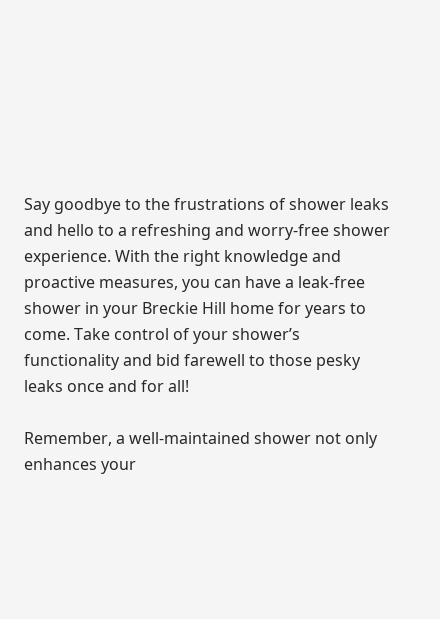Say goodbye to the frustrations of shower leaks and hello to a refreshing and worry-free shower experience. With the right knowledge and proactive measures, you can have a leak-free shower in your Breckie Hill home for years to come. Take control of your shower’s functionality and bid farewell to those pesky leaks once and for all!

Remember, a well-maintained shower not only enhances your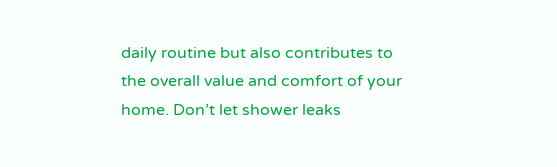daily routine but also contributes to the overall value and comfort of your home. Don’t let shower leaks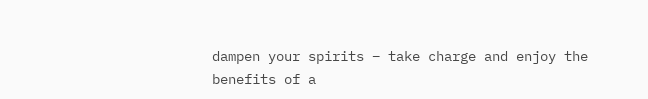dampen your spirits – take charge and enjoy the benefits of a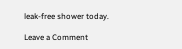leak-free shower today.

Leave a Comment